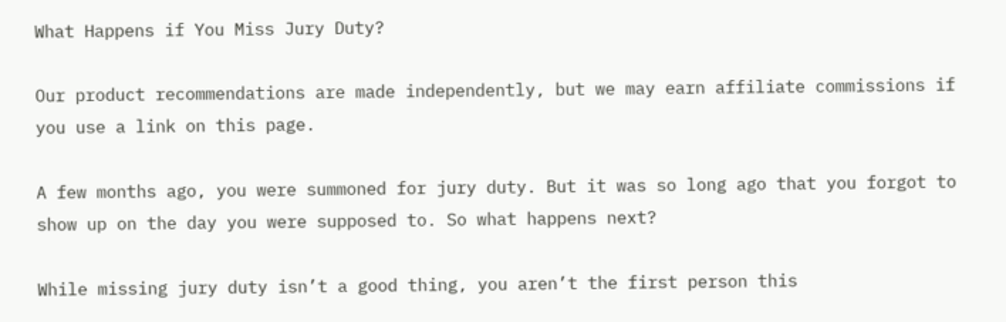What Happens if You Miss Jury Duty?

Our product recommendations are made independently, but we may earn affiliate commissions if you use a link on this page.

A few months ago, you were summoned for jury duty. But it was so long ago that you forgot to show up on the day you were supposed to. So what happens next?

While missing jury duty isn’t a good thing, you aren’t the first person this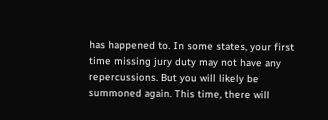has happened to. In some states, your first time missing jury duty may not have any repercussions. But you will likely be summoned again. This time, there will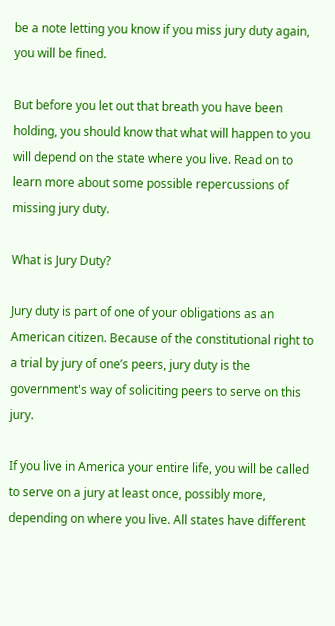be a note letting you know if you miss jury duty again, you will be fined.

But before you let out that breath you have been holding, you should know that what will happen to you will depend on the state where you live. Read on to learn more about some possible repercussions of missing jury duty.

What is Jury Duty?

Jury duty is part of one of your obligations as an American citizen. Because of the constitutional right to a trial by jury of one’s peers, jury duty is the government's way of soliciting peers to serve on this jury.

If you live in America your entire life, you will be called to serve on a jury at least once, possibly more, depending on where you live. All states have different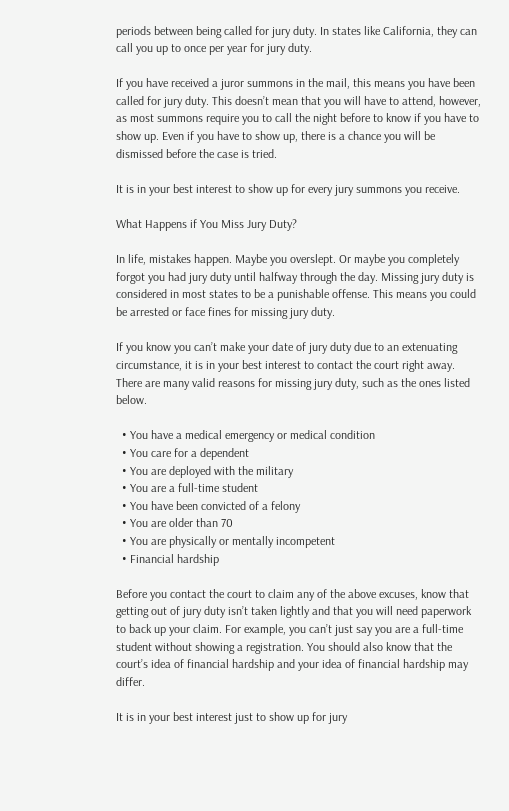periods between being called for jury duty. In states like California, they can call you up to once per year for jury duty.

If you have received a juror summons in the mail, this means you have been called for jury duty. This doesn’t mean that you will have to attend, however, as most summons require you to call the night before to know if you have to show up. Even if you have to show up, there is a chance you will be dismissed before the case is tried.

It is in your best interest to show up for every jury summons you receive.

What Happens if You Miss Jury Duty?

In life, mistakes happen. Maybe you overslept. Or maybe you completely forgot you had jury duty until halfway through the day. Missing jury duty is considered in most states to be a punishable offense. This means you could be arrested or face fines for missing jury duty.

If you know you can’t make your date of jury duty due to an extenuating circumstance, it is in your best interest to contact the court right away. There are many valid reasons for missing jury duty, such as the ones listed below.

  • You have a medical emergency or medical condition
  • You care for a dependent
  • You are deployed with the military
  • You are a full-time student
  • You have been convicted of a felony
  • You are older than 70
  • You are physically or mentally incompetent
  • Financial hardship

Before you contact the court to claim any of the above excuses, know that getting out of jury duty isn’t taken lightly and that you will need paperwork to back up your claim. For example, you can’t just say you are a full-time student without showing a registration. You should also know that the court’s idea of financial hardship and your idea of financial hardship may differ.

It is in your best interest just to show up for jury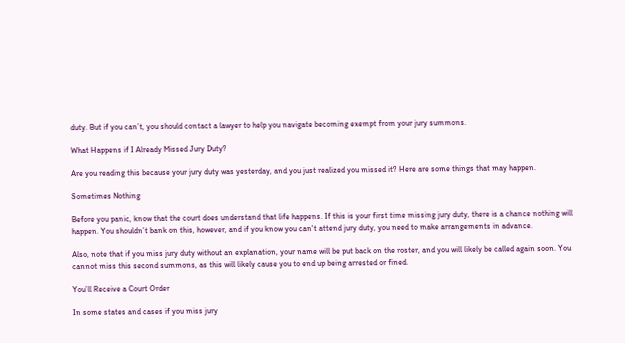duty. But if you can’t, you should contact a lawyer to help you navigate becoming exempt from your jury summons.

What Happens if I Already Missed Jury Duty?

Are you reading this because your jury duty was yesterday, and you just realized you missed it? Here are some things that may happen.

Sometimes Nothing

Before you panic, know that the court does understand that life happens. If this is your first time missing jury duty, there is a chance nothing will happen. You shouldn’t bank on this, however, and if you know you can't attend jury duty, you need to make arrangements in advance.

Also, note that if you miss jury duty without an explanation, your name will be put back on the roster, and you will likely be called again soon. You cannot miss this second summons, as this will likely cause you to end up being arrested or fined.

You’ll Receive a Court Order

In some states and cases if you miss jury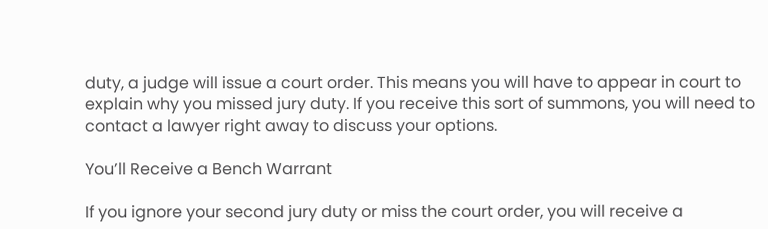duty, a judge will issue a court order. This means you will have to appear in court to explain why you missed jury duty. If you receive this sort of summons, you will need to contact a lawyer right away to discuss your options.

You’ll Receive a Bench Warrant

If you ignore your second jury duty or miss the court order, you will receive a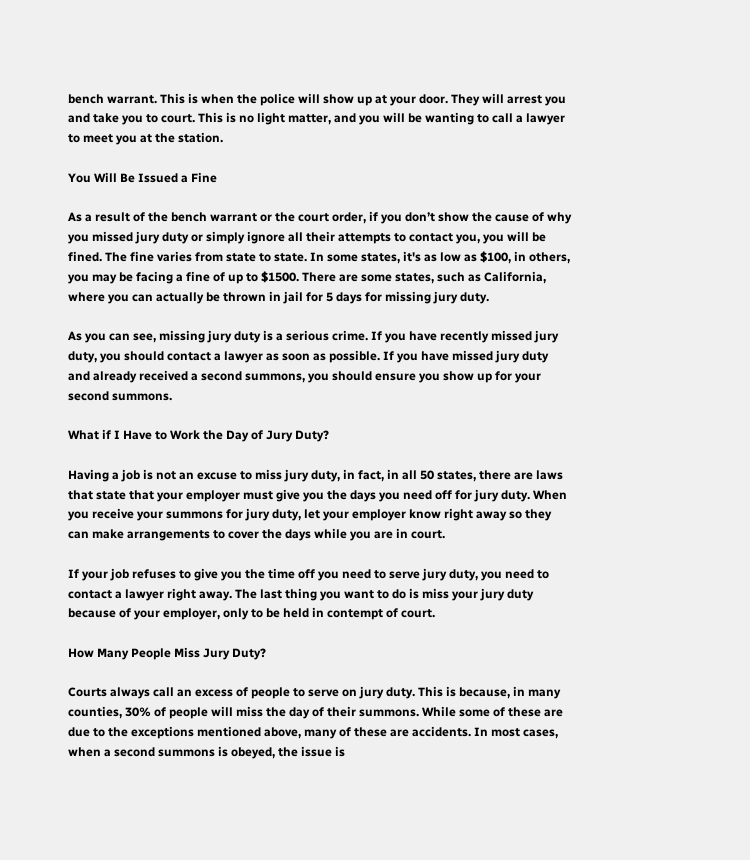bench warrant. This is when the police will show up at your door. They will arrest you and take you to court. This is no light matter, and you will be wanting to call a lawyer to meet you at the station.

You Will Be Issued a Fine

As a result of the bench warrant or the court order, if you don’t show the cause of why you missed jury duty or simply ignore all their attempts to contact you, you will be fined. The fine varies from state to state. In some states, it's as low as $100, in others, you may be facing a fine of up to $1500. There are some states, such as California, where you can actually be thrown in jail for 5 days for missing jury duty.

As you can see, missing jury duty is a serious crime. If you have recently missed jury duty, you should contact a lawyer as soon as possible. If you have missed jury duty and already received a second summons, you should ensure you show up for your second summons.

What if I Have to Work the Day of Jury Duty?

Having a job is not an excuse to miss jury duty, in fact, in all 50 states, there are laws that state that your employer must give you the days you need off for jury duty. When you receive your summons for jury duty, let your employer know right away so they can make arrangements to cover the days while you are in court.

If your job refuses to give you the time off you need to serve jury duty, you need to contact a lawyer right away. The last thing you want to do is miss your jury duty because of your employer, only to be held in contempt of court.

How Many People Miss Jury Duty?

Courts always call an excess of people to serve on jury duty. This is because, in many counties, 30% of people will miss the day of their summons. While some of these are due to the exceptions mentioned above, many of these are accidents. In most cases, when a second summons is obeyed, the issue is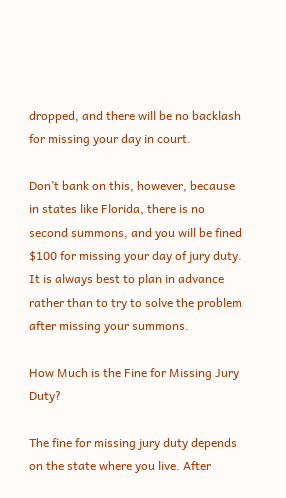dropped, and there will be no backlash for missing your day in court.

Don’t bank on this, however, because in states like Florida, there is no second summons, and you will be fined $100 for missing your day of jury duty. It is always best to plan in advance rather than to try to solve the problem after missing your summons.

How Much is the Fine for Missing Jury Duty?

The fine for missing jury duty depends on the state where you live. After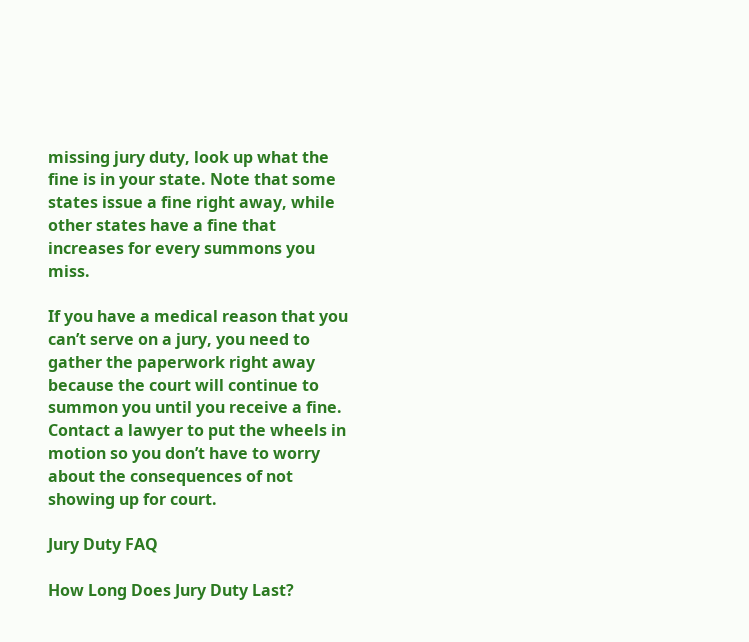missing jury duty, look up what the fine is in your state. Note that some states issue a fine right away, while other states have a fine that increases for every summons you miss.

If you have a medical reason that you can’t serve on a jury, you need to gather the paperwork right away because the court will continue to summon you until you receive a fine. Contact a lawyer to put the wheels in motion so you don’t have to worry about the consequences of not showing up for court.

Jury Duty FAQ

How Long Does Jury Duty Last?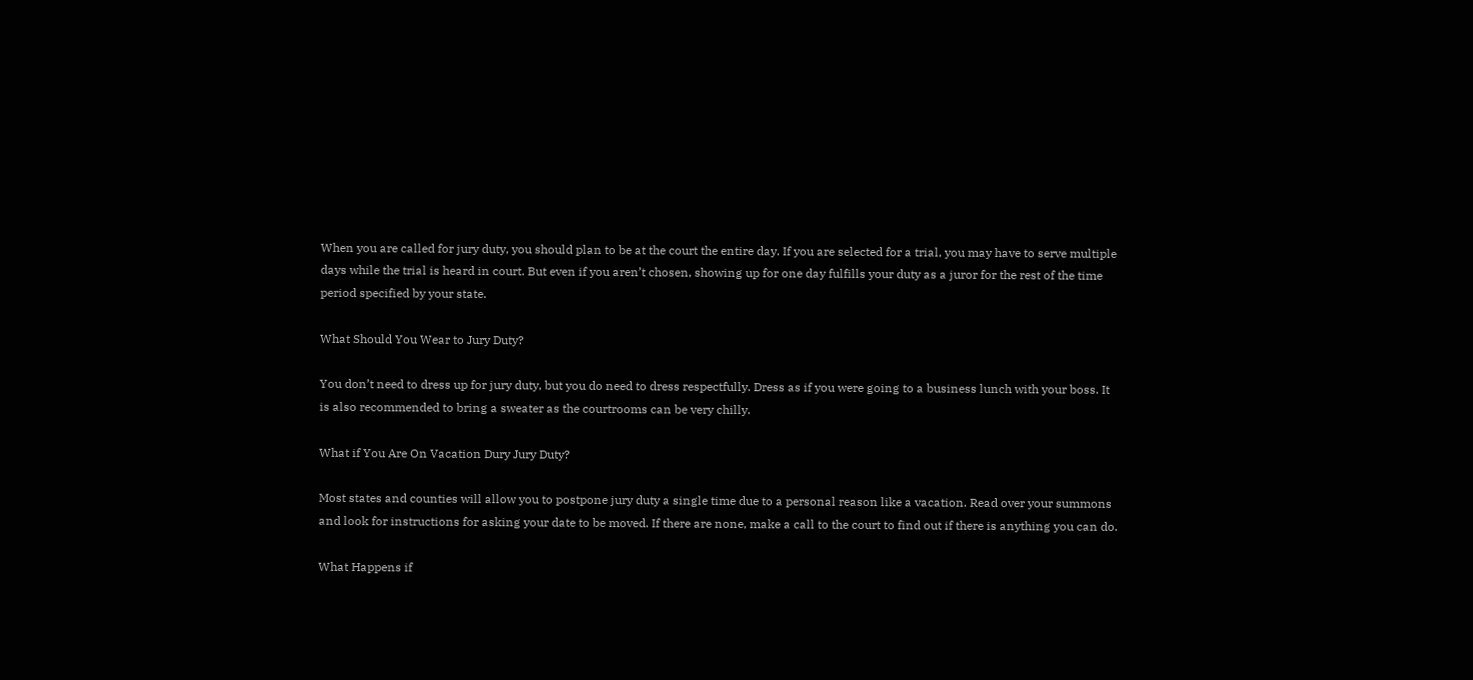When you are called for jury duty, you should plan to be at the court the entire day. If you are selected for a trial, you may have to serve multiple days while the trial is heard in court. But even if you aren’t chosen, showing up for one day fulfills your duty as a juror for the rest of the time period specified by your state.

What Should You Wear to Jury Duty?

You don’t need to dress up for jury duty, but you do need to dress respectfully. Dress as if you were going to a business lunch with your boss. It is also recommended to bring a sweater as the courtrooms can be very chilly.

What if You Are On Vacation Dury Jury Duty?

Most states and counties will allow you to postpone jury duty a single time due to a personal reason like a vacation. Read over your summons and look for instructions for asking your date to be moved. If there are none, make a call to the court to find out if there is anything you can do.

What Happens if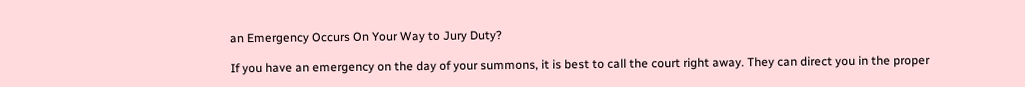an Emergency Occurs On Your Way to Jury Duty?

If you have an emergency on the day of your summons, it is best to call the court right away. They can direct you in the proper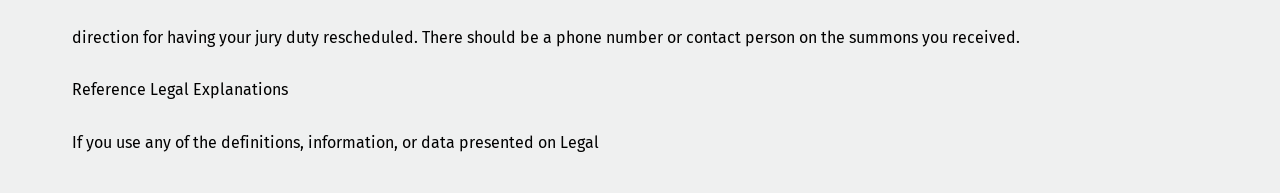direction for having your jury duty rescheduled. There should be a phone number or contact person on the summons you received.

Reference Legal Explanations

If you use any of the definitions, information, or data presented on Legal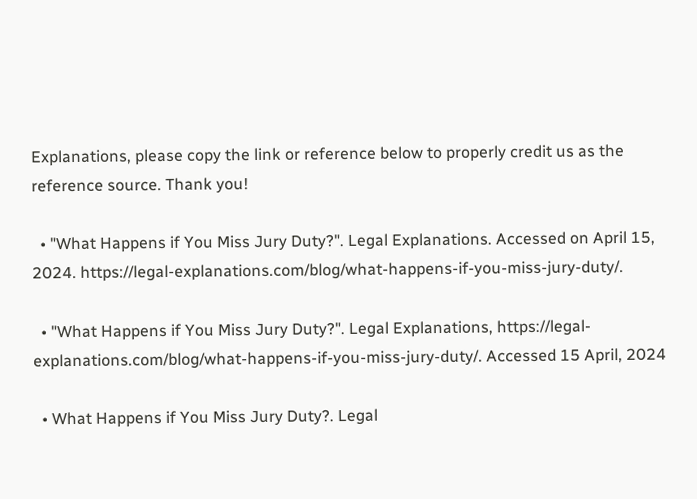Explanations, please copy the link or reference below to properly credit us as the reference source. Thank you!

  • "What Happens if You Miss Jury Duty?". Legal Explanations. Accessed on April 15, 2024. https://legal-explanations.com/blog/what-happens-if-you-miss-jury-duty/.

  • "What Happens if You Miss Jury Duty?". Legal Explanations, https://legal-explanations.com/blog/what-happens-if-you-miss-jury-duty/. Accessed 15 April, 2024

  • What Happens if You Miss Jury Duty?. Legal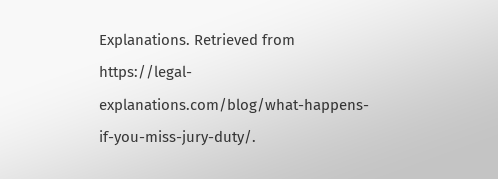Explanations. Retrieved from https://legal-explanations.com/blog/what-happens-if-you-miss-jury-duty/.